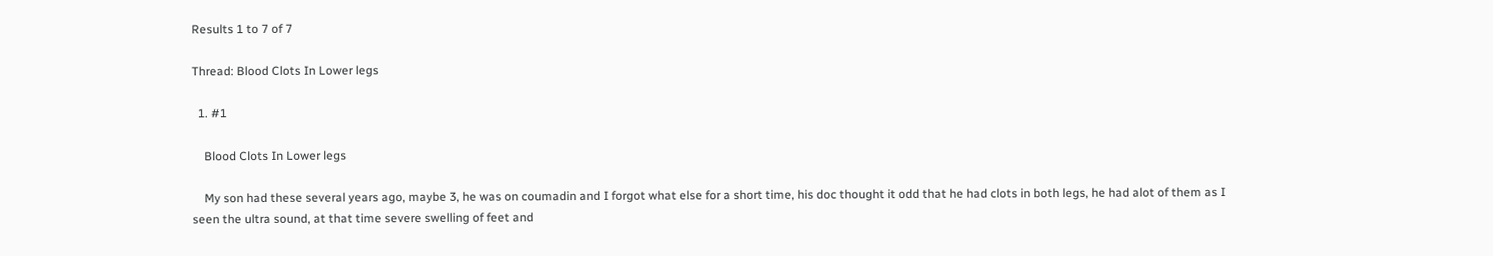Results 1 to 7 of 7

Thread: Blood Clots In Lower legs

  1. #1

    Blood Clots In Lower legs

    My son had these several years ago, maybe 3, he was on coumadin and I forgot what else for a short time, his doc thought it odd that he had clots in both legs, he had alot of them as I seen the ultra sound, at that time severe swelling of feet and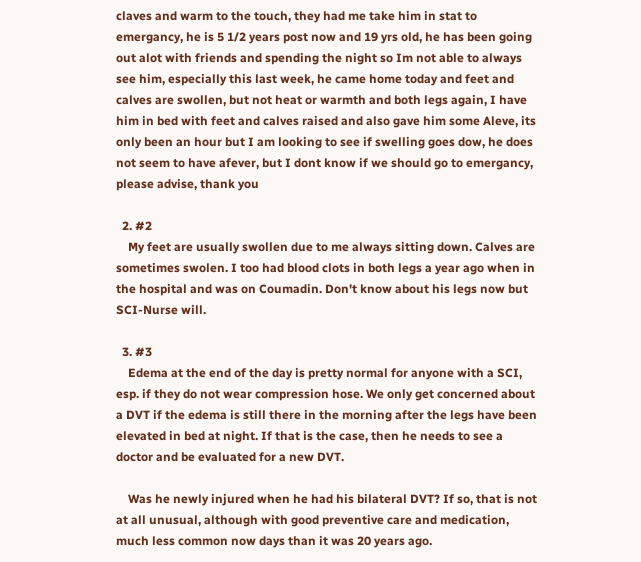claves and warm to the touch, they had me take him in stat to emergancy, he is 5 1/2 years post now and 19 yrs old, he has been going out alot with friends and spending the night so Im not able to always see him, especially this last week, he came home today and feet and calves are swollen, but not heat or warmth and both legs again, I have him in bed with feet and calves raised and also gave him some Aleve, its only been an hour but I am looking to see if swelling goes dow, he does not seem to have afever, but I dont know if we should go to emergancy, please advise, thank you

  2. #2
    My feet are usually swollen due to me always sitting down. Calves are sometimes swolen. I too had blood clots in both legs a year ago when in the hospital and was on Coumadin. Don't know about his legs now but SCI-Nurse will.

  3. #3
    Edema at the end of the day is pretty normal for anyone with a SCI, esp. if they do not wear compression hose. We only get concerned about a DVT if the edema is still there in the morning after the legs have been elevated in bed at night. If that is the case, then he needs to see a doctor and be evaluated for a new DVT.

    Was he newly injured when he had his bilateral DVT? If so, that is not at all unusual, although with good preventive care and medication, much less common now days than it was 20 years ago.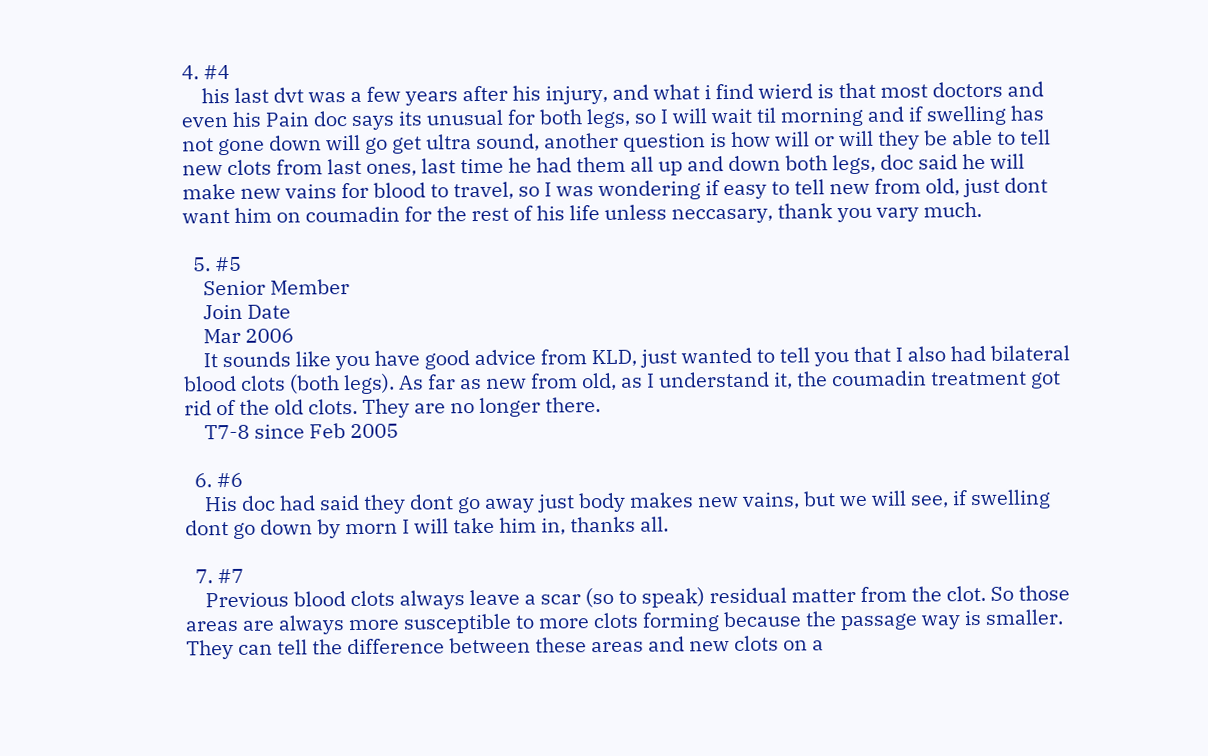4. #4
    his last dvt was a few years after his injury, and what i find wierd is that most doctors and even his Pain doc says its unusual for both legs, so I will wait til morning and if swelling has not gone down will go get ultra sound, another question is how will or will they be able to tell new clots from last ones, last time he had them all up and down both legs, doc said he will make new vains for blood to travel, so I was wondering if easy to tell new from old, just dont want him on coumadin for the rest of his life unless neccasary, thank you vary much.

  5. #5
    Senior Member
    Join Date
    Mar 2006
    It sounds like you have good advice from KLD, just wanted to tell you that I also had bilateral blood clots (both legs). As far as new from old, as I understand it, the coumadin treatment got rid of the old clots. They are no longer there.
    T7-8 since Feb 2005

  6. #6
    His doc had said they dont go away just body makes new vains, but we will see, if swelling dont go down by morn I will take him in, thanks all.

  7. #7
    Previous blood clots always leave a scar (so to speak) residual matter from the clot. So those areas are always more susceptible to more clots forming because the passage way is smaller. They can tell the difference between these areas and new clots on a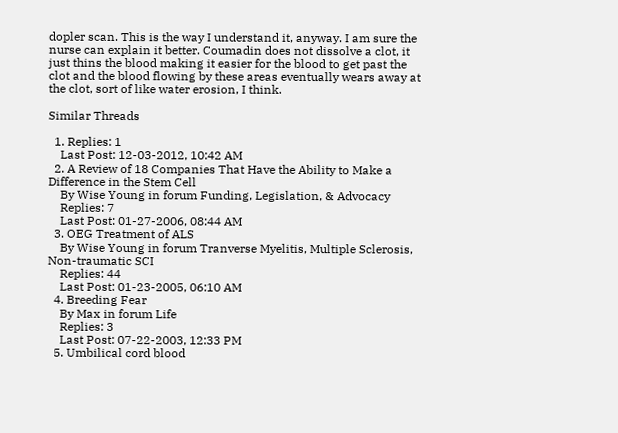dopler scan. This is the way I understand it, anyway. I am sure the nurse can explain it better. Coumadin does not dissolve a clot, it just thins the blood making it easier for the blood to get past the clot and the blood flowing by these areas eventually wears away at the clot, sort of like water erosion, I think.

Similar Threads

  1. Replies: 1
    Last Post: 12-03-2012, 10:42 AM
  2. A Review of 18 Companies That Have the Ability to Make a Difference in the Stem Cell
    By Wise Young in forum Funding, Legislation, & Advocacy
    Replies: 7
    Last Post: 01-27-2006, 08:44 AM
  3. OEG Treatment of ALS
    By Wise Young in forum Tranverse Myelitis, Multiple Sclerosis, Non-traumatic SCI
    Replies: 44
    Last Post: 01-23-2005, 06:10 AM
  4. Breeding Fear
    By Max in forum Life
    Replies: 3
    Last Post: 07-22-2003, 12:33 PM
  5. Umbilical cord blood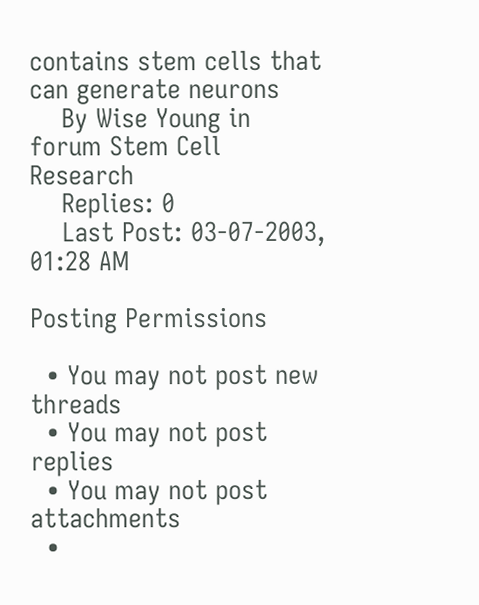contains stem cells that can generate neurons
    By Wise Young in forum Stem Cell Research
    Replies: 0
    Last Post: 03-07-2003, 01:28 AM

Posting Permissions

  • You may not post new threads
  • You may not post replies
  • You may not post attachments
  •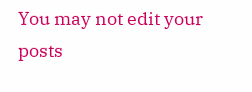You may not edit your posts